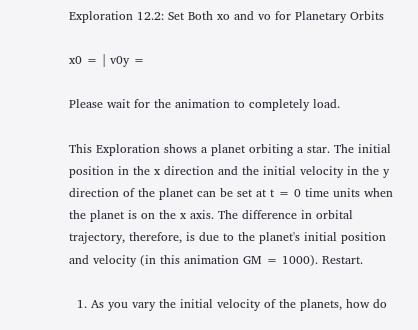Exploration 12.2: Set Both xo and vo for Planetary Orbits

x0 = | v0y =

Please wait for the animation to completely load.

This Exploration shows a planet orbiting a star. The initial position in the x direction and the initial velocity in the y direction of the planet can be set at t = 0 time units when the planet is on the x axis. The difference in orbital trajectory, therefore, is due to the planet's initial position and velocity (in this animation GM = 1000). Restart.

  1. As you vary the initial velocity of the planets, how do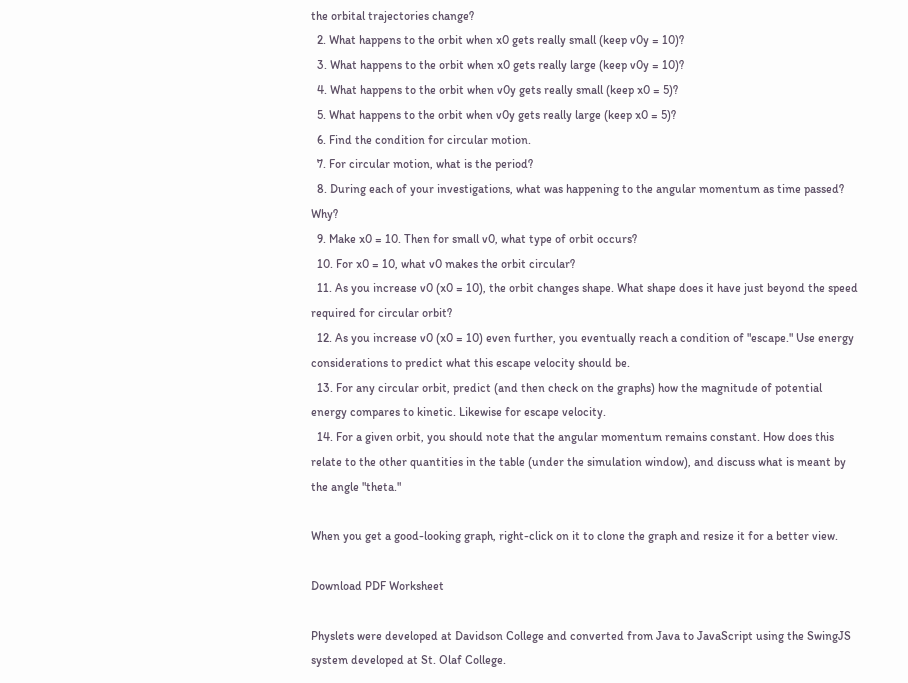the orbital trajectories change?
  2. What happens to the orbit when x0 gets really small (keep v0y = 10)?
  3. What happens to the orbit when x0 gets really large (keep v0y = 10)?
  4. What happens to the orbit when v0y gets really small (keep x0 = 5)?
  5. What happens to the orbit when v0y gets really large (keep x0 = 5)?
  6. Find the condition for circular motion.
  7. For circular motion, what is the period?
  8. During each of your investigations, what was happening to the angular momentum as time passed? Why?
  9. Make x0 = 10. Then for small v0, what type of orbit occurs?
  10. For x0 = 10, what v0 makes the orbit circular?
  11. As you increase v0 (x0 = 10), the orbit changes shape. What shape does it have just beyond the speed required for circular orbit?
  12. As you increase v0 (x0 = 10) even further, you eventually reach a condition of "escape." Use energy considerations to predict what this escape velocity should be.
  13. For any circular orbit, predict (and then check on the graphs) how the magnitude of potential energy compares to kinetic. Likewise for escape velocity.
  14. For a given orbit, you should note that the angular momentum remains constant. How does this relate to the other quantities in the table (under the simulation window), and discuss what is meant by the angle "theta."

When you get a good-looking graph, right-click on it to clone the graph and resize it for a better view.

Download PDF Worksheet

Physlets were developed at Davidson College and converted from Java to JavaScript using the SwingJS system developed at St. Olaf College.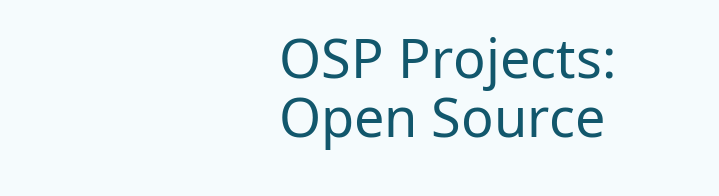OSP Projects:
Open Source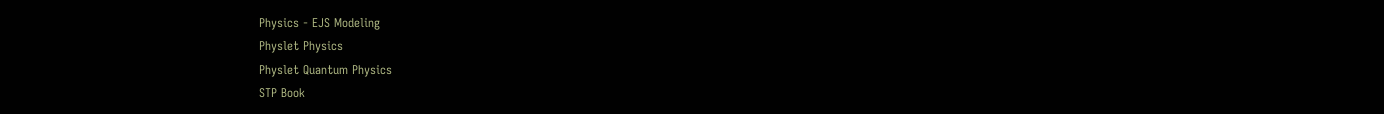Physics - EJS Modeling
Physlet Physics
Physlet Quantum Physics
STP Book